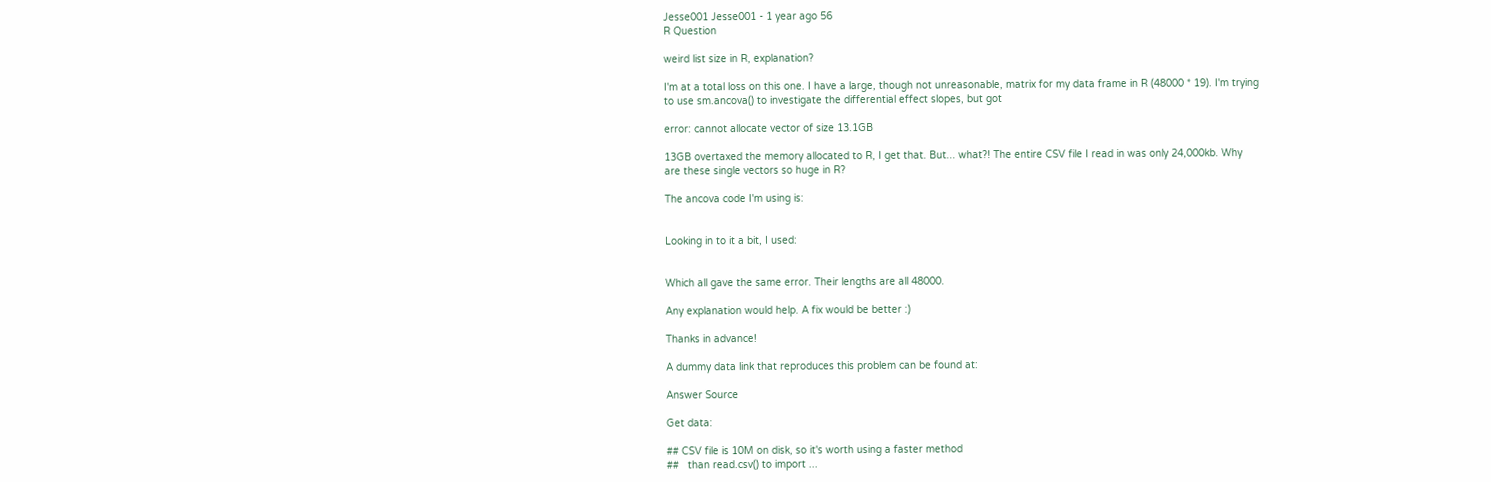Jesse001 Jesse001 - 1 year ago 56
R Question

weird list size in R, explanation?

I'm at a total loss on this one. I have a large, though not unreasonable, matrix for my data frame in R (48000 * 19). I'm trying to use sm.ancova() to investigate the differential effect slopes, but got

error: cannot allocate vector of size 13.1GB

13GB overtaxed the memory allocated to R, I get that. But... what?! The entire CSV file I read in was only 24,000kb. Why are these single vectors so huge in R?

The ancova code I'm using is:


Looking in to it a bit, I used:


Which all gave the same error. Their lengths are all 48000.

Any explanation would help. A fix would be better :)

Thanks in advance!

A dummy data link that reproduces this problem can be found at:

Answer Source

Get data:

## CSV file is 10M on disk, so it's worth using a faster method
##   than read.csv() to import ...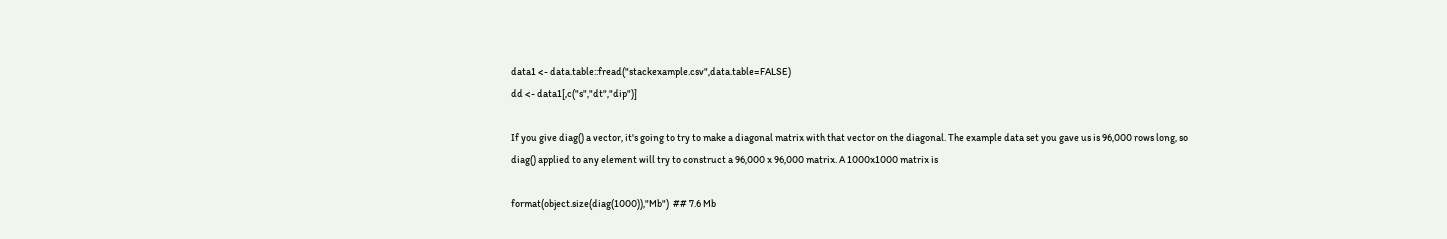data1 <- data.table::fread("stackexample.csv",data.table=FALSE)
dd <- data1[,c("s","dt","dip")]

If you give diag() a vector, it's going to try to make a diagonal matrix with that vector on the diagonal. The example data set you gave us is 96,000 rows long, so diag() applied to any element will try to construct a 96,000 x 96,000 matrix. A 1000x1000 matrix is

format(object.size(diag(1000)),"Mb")  ## 7.6 Mb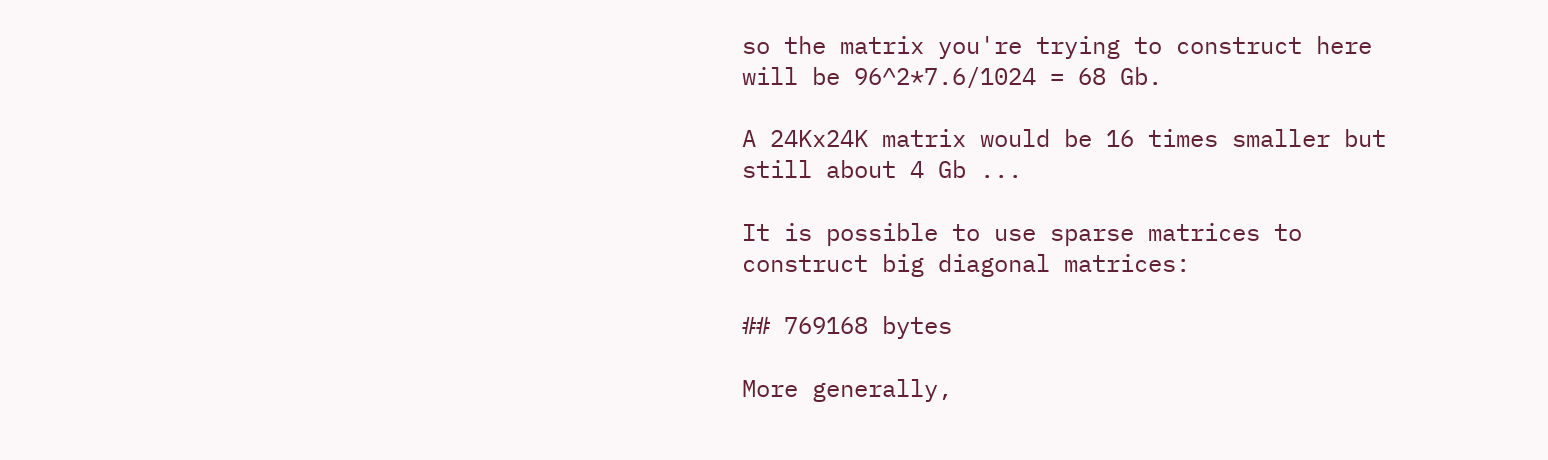so the matrix you're trying to construct here will be 96^2*7.6/1024 = 68 Gb.

A 24Kx24K matrix would be 16 times smaller but still about 4 Gb ...

It is possible to use sparse matrices to construct big diagonal matrices:

## 769168 bytes

More generally,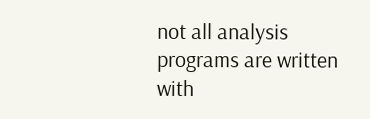not all analysis programs are written with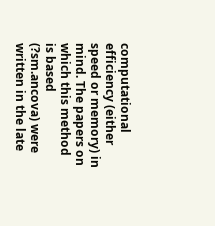computational efficiency (either speed or memory) in mind. The papers on which this method is based (?sm.ancova) were written in the late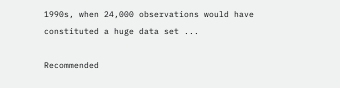1990s, when 24,000 observations would have constituted a huge data set ...

Recommended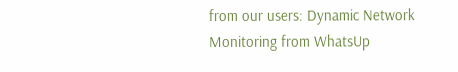from our users: Dynamic Network Monitoring from WhatsUp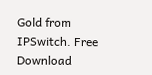Gold from IPSwitch. Free Download